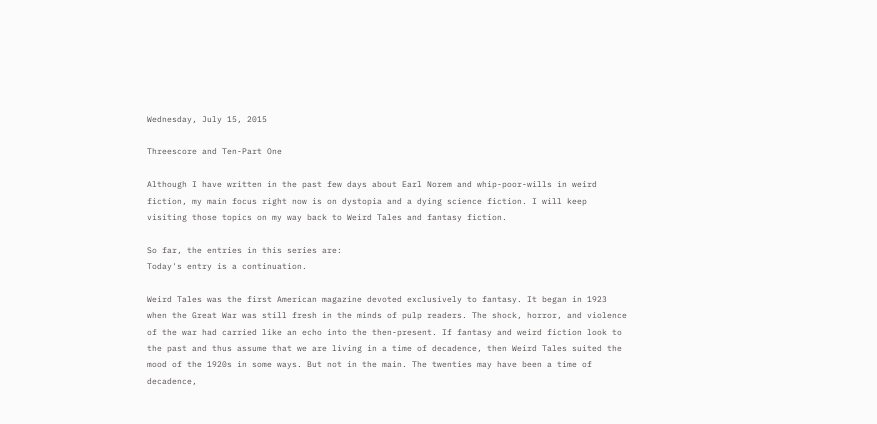Wednesday, July 15, 2015

Threescore and Ten-Part One

Although I have written in the past few days about Earl Norem and whip-poor-wills in weird fiction, my main focus right now is on dystopia and a dying science fiction. I will keep visiting those topics on my way back to Weird Tales and fantasy fiction.

So far, the entries in this series are:
Today's entry is a continuation.

Weird Tales was the first American magazine devoted exclusively to fantasy. It began in 1923 when the Great War was still fresh in the minds of pulp readers. The shock, horror, and violence of the war had carried like an echo into the then-present. If fantasy and weird fiction look to the past and thus assume that we are living in a time of decadence, then Weird Tales suited the mood of the 1920s in some ways. But not in the main. The twenties may have been a time of decadence,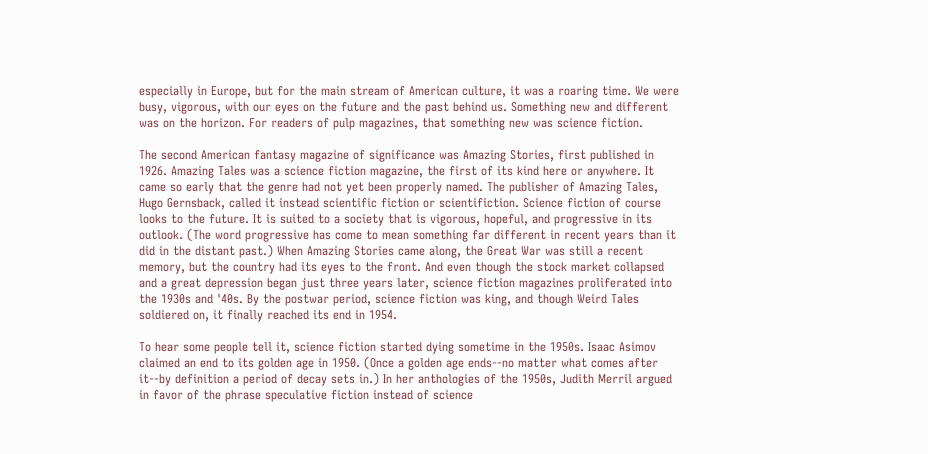especially in Europe, but for the main stream of American culture, it was a roaring time. We were busy, vigorous, with our eyes on the future and the past behind us. Something new and different was on the horizon. For readers of pulp magazines, that something new was science fiction.

The second American fantasy magazine of significance was Amazing Stories, first published in 1926. Amazing Tales was a science fiction magazine, the first of its kind here or anywhere. It came so early that the genre had not yet been properly named. The publisher of Amazing Tales, Hugo Gernsback, called it instead scientific fiction or scientifiction. Science fiction of course looks to the future. It is suited to a society that is vigorous, hopeful, and progressive in its outlook. (The word progressive has come to mean something far different in recent years than it did in the distant past.) When Amazing Stories came along, the Great War was still a recent memory, but the country had its eyes to the front. And even though the stock market collapsed and a great depression began just three years later, science fiction magazines proliferated into the 1930s and '40s. By the postwar period, science fiction was king, and though Weird Tales soldiered on, it finally reached its end in 1954.

To hear some people tell it, science fiction started dying sometime in the 1950s. Isaac Asimov claimed an end to its golden age in 1950. (Once a golden age ends--no matter what comes after it--by definition a period of decay sets in.) In her anthologies of the 1950s, Judith Merril argued in favor of the phrase speculative fiction instead of science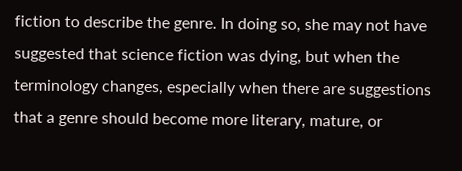fiction to describe the genre. In doing so, she may not have suggested that science fiction was dying, but when the terminology changes, especially when there are suggestions that a genre should become more literary, mature, or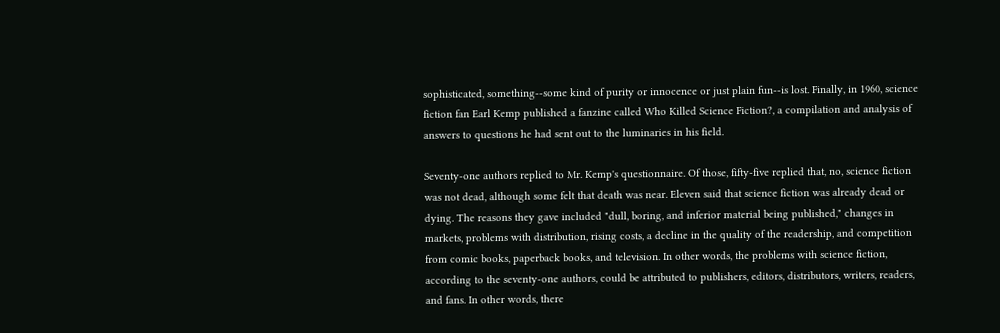sophisticated, something--some kind of purity or innocence or just plain fun--is lost. Finally, in 1960, science fiction fan Earl Kemp published a fanzine called Who Killed Science Fiction?, a compilation and analysis of answers to questions he had sent out to the luminaries in his field.

Seventy-one authors replied to Mr. Kemp's questionnaire. Of those, fifty-five replied that, no, science fiction was not dead, although some felt that death was near. Eleven said that science fiction was already dead or dying. The reasons they gave included "dull, boring, and inferior material being published," changes in markets, problems with distribution, rising costs, a decline in the quality of the readership, and competition from comic books, paperback books, and television. In other words, the problems with science fiction, according to the seventy-one authors, could be attributed to publishers, editors, distributors, writers, readers, and fans. In other words, there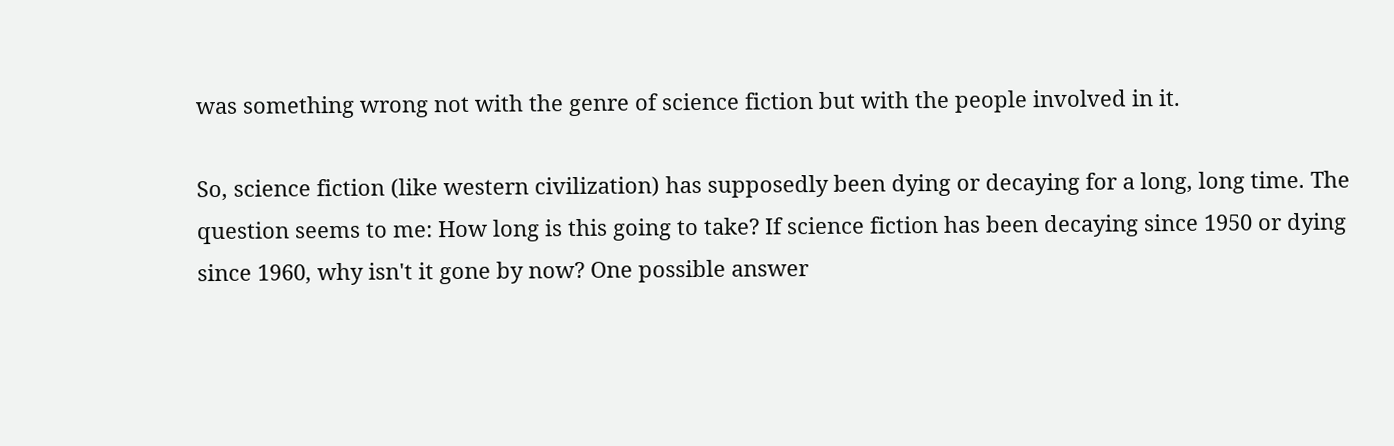was something wrong not with the genre of science fiction but with the people involved in it.

So, science fiction (like western civilization) has supposedly been dying or decaying for a long, long time. The question seems to me: How long is this going to take? If science fiction has been decaying since 1950 or dying since 1960, why isn't it gone by now? One possible answer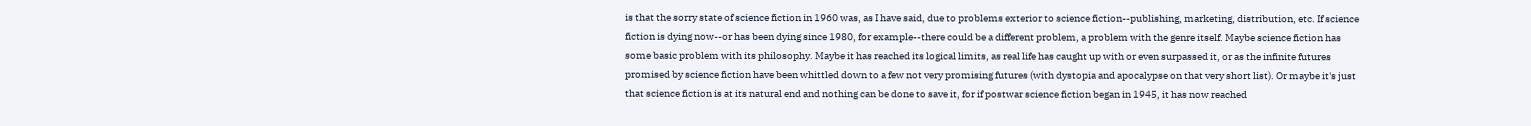is that the sorry state of science fiction in 1960 was, as I have said, due to problems exterior to science fiction--publishing, marketing, distribution, etc. If science fiction is dying now--or has been dying since 1980, for example--there could be a different problem, a problem with the genre itself. Maybe science fiction has some basic problem with its philosophy. Maybe it has reached its logical limits, as real life has caught up with or even surpassed it, or as the infinite futures promised by science fiction have been whittled down to a few not very promising futures (with dystopia and apocalypse on that very short list). Or maybe it's just that science fiction is at its natural end and nothing can be done to save it, for if postwar science fiction began in 1945, it has now reached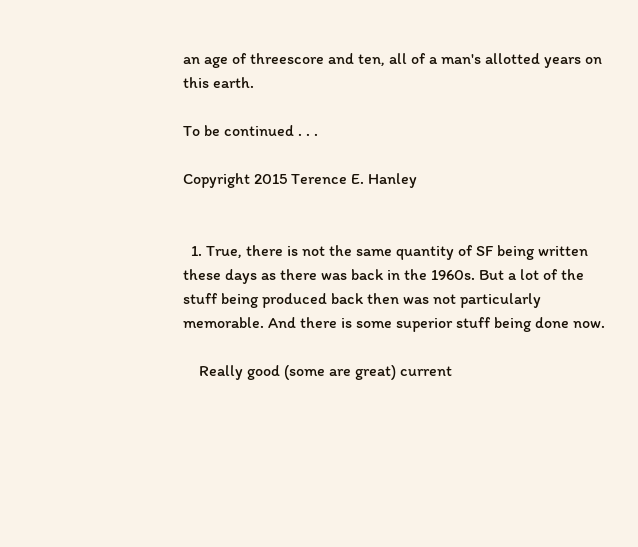an age of threescore and ten, all of a man's allotted years on this earth.

To be continued . . .

Copyright 2015 Terence E. Hanley


  1. True, there is not the same quantity of SF being written these days as there was back in the 1960s. But a lot of the stuff being produced back then was not particularly memorable. And there is some superior stuff being done now.

    Really good (some are great) current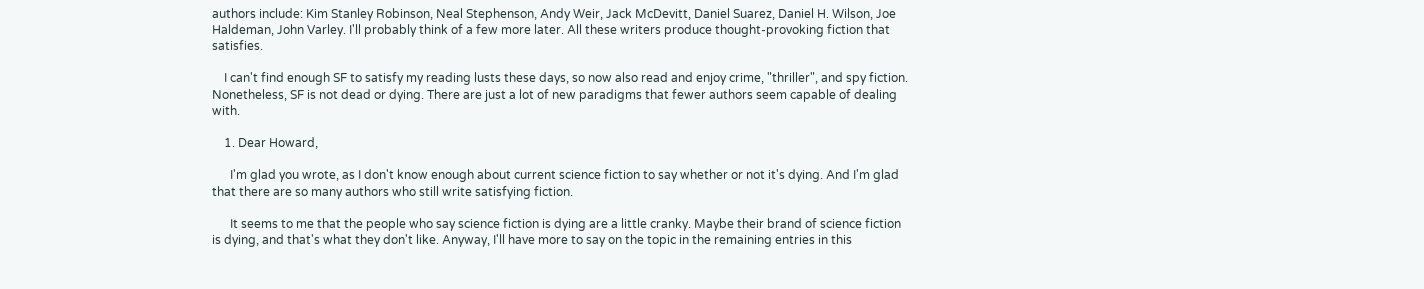authors include: Kim Stanley Robinson, Neal Stephenson, Andy Weir, Jack McDevitt, Daniel Suarez, Daniel H. Wilson, Joe Haldeman, John Varley. I'll probably think of a few more later. All these writers produce thought-provoking fiction that satisfies.

    I can't find enough SF to satisfy my reading lusts these days, so now also read and enjoy crime, "thriller", and spy fiction. Nonetheless, SF is not dead or dying. There are just a lot of new paradigms that fewer authors seem capable of dealing with.

    1. Dear Howard,

      I'm glad you wrote, as I don't know enough about current science fiction to say whether or not it's dying. And I'm glad that there are so many authors who still write satisfying fiction.

      It seems to me that the people who say science fiction is dying are a little cranky. Maybe their brand of science fiction is dying, and that's what they don't like. Anyway, I'll have more to say on the topic in the remaining entries in this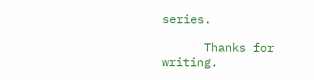series.

      Thanks for writing.